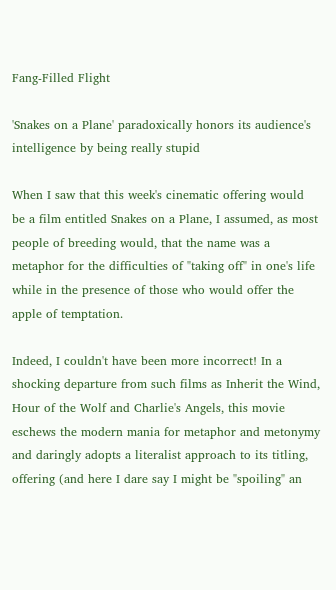Fang-Filled Flight

'Snakes on a Plane' paradoxically honors its audience's intelligence by being really stupid

When I saw that this week's cinematic offering would be a film entitled Snakes on a Plane, I assumed, as most people of breeding would, that the name was a metaphor for the difficulties of "taking off" in one's life while in the presence of those who would offer the apple of temptation.

Indeed, I couldn't have been more incorrect! In a shocking departure from such films as Inherit the Wind, Hour of the Wolf and Charlie's Angels, this movie eschews the modern mania for metaphor and metonymy and daringly adopts a literalist approach to its titling, offering (and here I dare say I might be "spoiling" an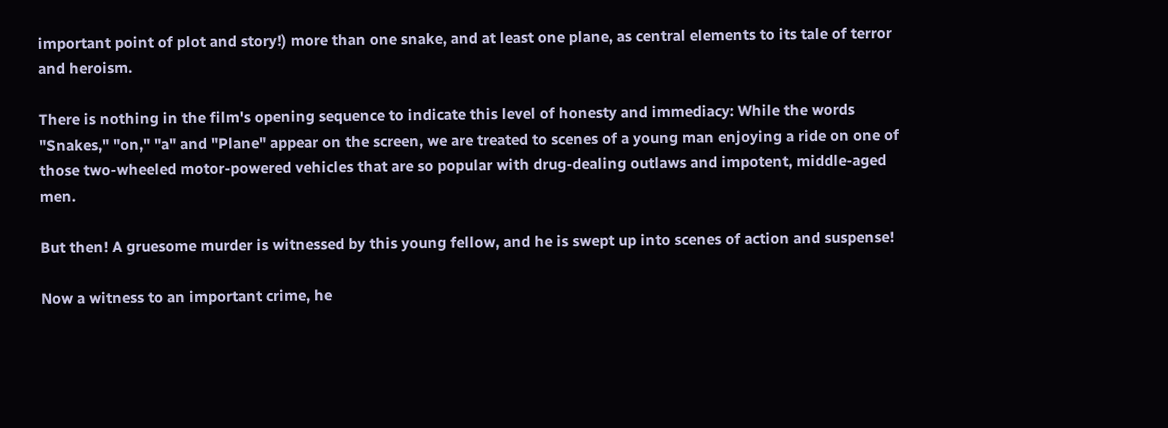important point of plot and story!) more than one snake, and at least one plane, as central elements to its tale of terror and heroism.

There is nothing in the film's opening sequence to indicate this level of honesty and immediacy: While the words "Snakes," "on," "a" and "Plane" appear on the screen, we are treated to scenes of a young man enjoying a ride on one of those two-wheeled motor-powered vehicles that are so popular with drug-dealing outlaws and impotent, middle-aged men.

But then! A gruesome murder is witnessed by this young fellow, and he is swept up into scenes of action and suspense!

Now a witness to an important crime, he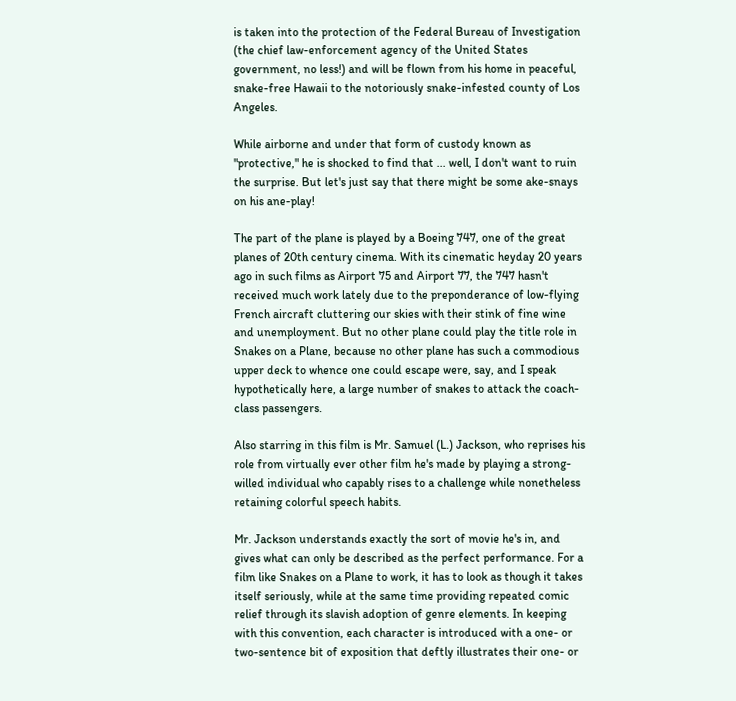is taken into the protection of the Federal Bureau of Investigation (the chief law-enforcement agency of the United States government, no less!) and will be flown from his home in peaceful, snake-free Hawaii to the notoriously snake-infested county of Los Angeles.

While airborne and under that form of custody known as "protective," he is shocked to find that ... well, I don't want to ruin the surprise. But let's just say that there might be some ake-snays on his ane-play!

The part of the plane is played by a Boeing 747, one of the great planes of 20th century cinema. With its cinematic heyday 20 years ago in such films as Airport 75 and Airport 77, the 747 hasn't received much work lately due to the preponderance of low-flying French aircraft cluttering our skies with their stink of fine wine and unemployment. But no other plane could play the title role in Snakes on a Plane, because no other plane has such a commodious upper deck to whence one could escape were, say, and I speak hypothetically here, a large number of snakes to attack the coach-class passengers.

Also starring in this film is Mr. Samuel (L.) Jackson, who reprises his role from virtually ever other film he's made by playing a strong-willed individual who capably rises to a challenge while nonetheless retaining colorful speech habits.

Mr. Jackson understands exactly the sort of movie he's in, and gives what can only be described as the perfect performance. For a film like Snakes on a Plane to work, it has to look as though it takes itself seriously, while at the same time providing repeated comic relief through its slavish adoption of genre elements. In keeping with this convention, each character is introduced with a one- or two-sentence bit of exposition that deftly illustrates their one- or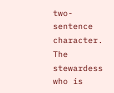two-sentence character. The stewardess who is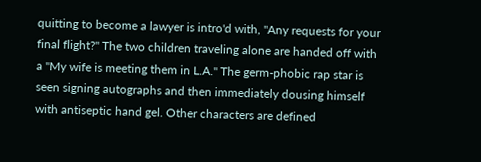quitting to become a lawyer is intro'd with, "Any requests for your final flight?" The two children traveling alone are handed off with a "My wife is meeting them in L.A." The germ-phobic rap star is seen signing autographs and then immediately dousing himself with antiseptic hand gel. Other characters are defined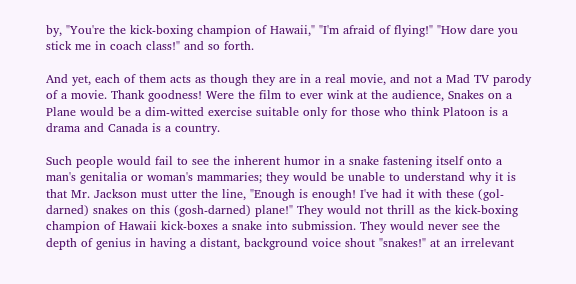by, "You're the kick-boxing champion of Hawaii," "I'm afraid of flying!" "How dare you stick me in coach class!" and so forth.

And yet, each of them acts as though they are in a real movie, and not a Mad TV parody of a movie. Thank goodness! Were the film to ever wink at the audience, Snakes on a Plane would be a dim-witted exercise suitable only for those who think Platoon is a drama and Canada is a country.

Such people would fail to see the inherent humor in a snake fastening itself onto a man's genitalia or woman's mammaries; they would be unable to understand why it is that Mr. Jackson must utter the line, "Enough is enough! I've had it with these (gol-darned) snakes on this (gosh-darned) plane!" They would not thrill as the kick-boxing champion of Hawaii kick-boxes a snake into submission. They would never see the depth of genius in having a distant, background voice shout "snakes!" at an irrelevant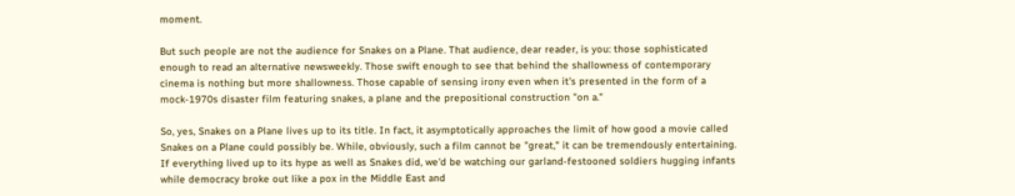moment.

But such people are not the audience for Snakes on a Plane. That audience, dear reader, is you: those sophisticated enough to read an alternative newsweekly. Those swift enough to see that behind the shallowness of contemporary cinema is nothing but more shallowness. Those capable of sensing irony even when it's presented in the form of a mock-1970s disaster film featuring snakes, a plane and the prepositional construction "on a."

So, yes, Snakes on a Plane lives up to its title. In fact, it asymptotically approaches the limit of how good a movie called Snakes on a Plane could possibly be. While, obviously, such a film cannot be "great," it can be tremendously entertaining. If everything lived up to its hype as well as Snakes did, we'd be watching our garland-festooned soldiers hugging infants while democracy broke out like a pox in the Middle East and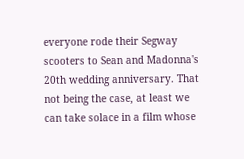everyone rode their Segway scooters to Sean and Madonna's 20th wedding anniversary. That not being the case, at least we can take solace in a film whose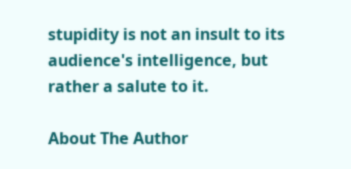stupidity is not an insult to its audience's intelligence, but rather a salute to it.

About The Author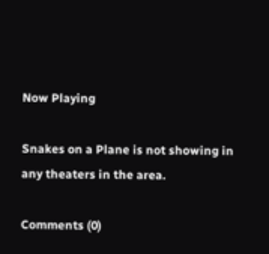Now Playing

Snakes on a Plane is not showing in any theaters in the area.

Comments (0)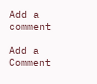Add a comment

Add a Comment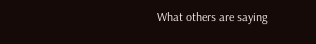What others are saying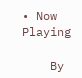• Now Playing

    By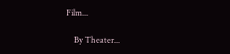Film...

    By Theater...